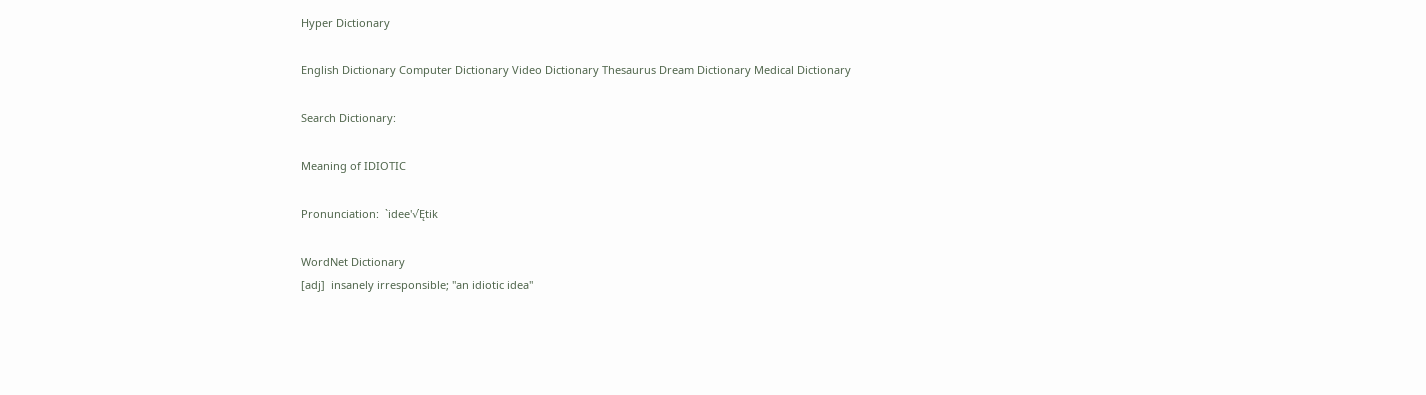Hyper Dictionary

English Dictionary Computer Dictionary Video Dictionary Thesaurus Dream Dictionary Medical Dictionary

Search Dictionary:

Meaning of IDIOTIC

Pronunciation:  `idee'√Ętik

WordNet Dictionary
[adj]  insanely irresponsible; "an idiotic idea"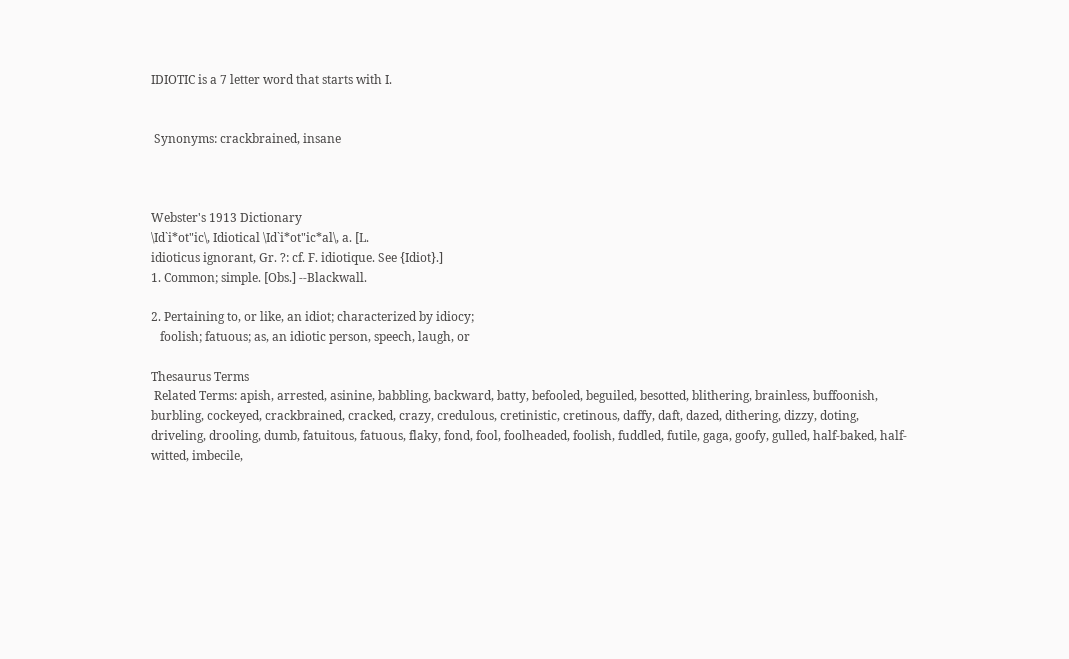IDIOTIC is a 7 letter word that starts with I.


 Synonyms: crackbrained, insane



Webster's 1913 Dictionary
\Id`i*ot"ic\, Idiotical \Id`i*ot"ic*al\, a. [L.
idioticus ignorant, Gr. ?: cf. F. idiotique. See {Idiot}.]
1. Common; simple. [Obs.] --Blackwall.

2. Pertaining to, or like, an idiot; characterized by idiocy;
   foolish; fatuous; as, an idiotic person, speech, laugh, or

Thesaurus Terms
 Related Terms: apish, arrested, asinine, babbling, backward, batty, befooled, beguiled, besotted, blithering, brainless, buffoonish, burbling, cockeyed, crackbrained, cracked, crazy, credulous, cretinistic, cretinous, daffy, daft, dazed, dithering, dizzy, doting, driveling, drooling, dumb, fatuitous, fatuous, flaky, fond, fool, foolheaded, foolish, fuddled, futile, gaga, goofy, gulled, half-baked, half-witted, imbecile,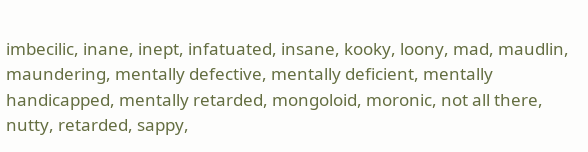imbecilic, inane, inept, infatuated, insane, kooky, loony, mad, maudlin, maundering, mentally defective, mentally deficient, mentally handicapped, mentally retarded, mongoloid, moronic, not all there, nutty, retarded, sappy,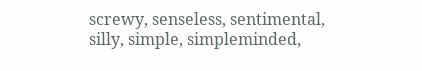screwy, senseless, sentimental, silly, simple, simpleminded,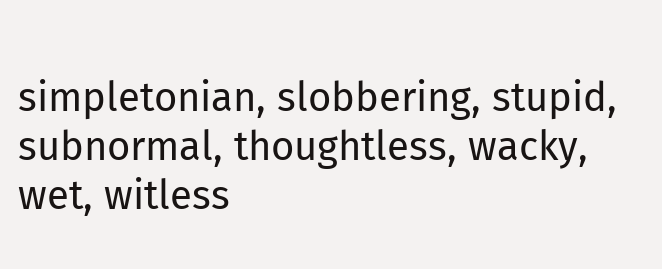simpletonian, slobbering, stupid, subnormal, thoughtless, wacky, wet, witless